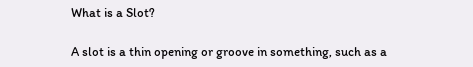What is a Slot?

A slot is a thin opening or groove in something, such as a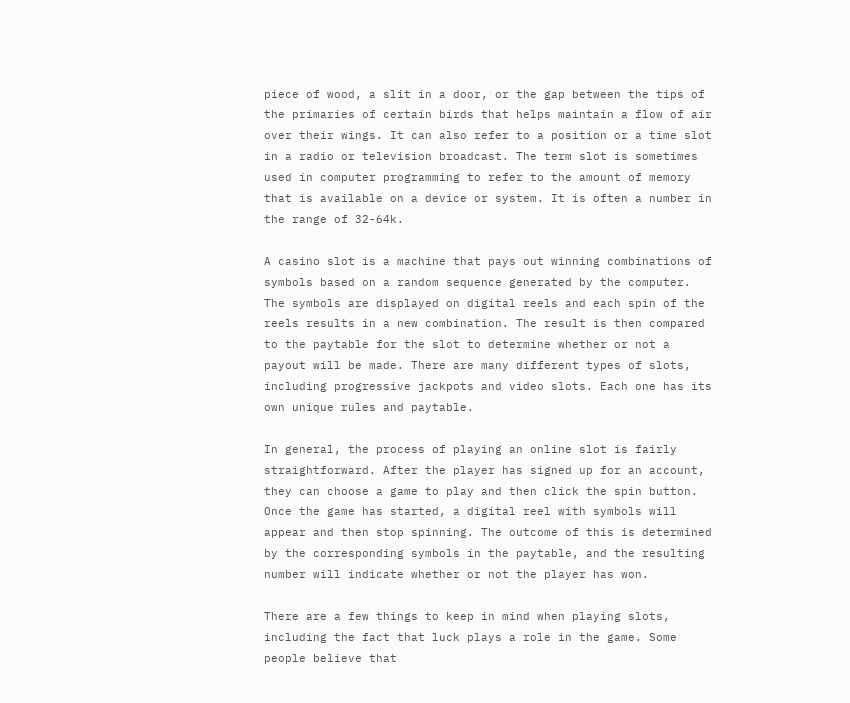piece of wood, a slit in a door, or the gap between the tips of the primaries of certain birds that helps maintain a flow of air over their wings. It can also refer to a position or a time slot in a radio or television broadcast. The term slot is sometimes used in computer programming to refer to the amount of memory that is available on a device or system. It is often a number in the range of 32-64k.

A casino slot is a machine that pays out winning combinations of symbols based on a random sequence generated by the computer. The symbols are displayed on digital reels and each spin of the reels results in a new combination. The result is then compared to the paytable for the slot to determine whether or not a payout will be made. There are many different types of slots, including progressive jackpots and video slots. Each one has its own unique rules and paytable.

In general, the process of playing an online slot is fairly straightforward. After the player has signed up for an account, they can choose a game to play and then click the spin button. Once the game has started, a digital reel with symbols will appear and then stop spinning. The outcome of this is determined by the corresponding symbols in the paytable, and the resulting number will indicate whether or not the player has won.

There are a few things to keep in mind when playing slots, including the fact that luck plays a role in the game. Some people believe that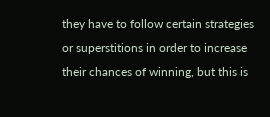they have to follow certain strategies or superstitions in order to increase their chances of winning, but this is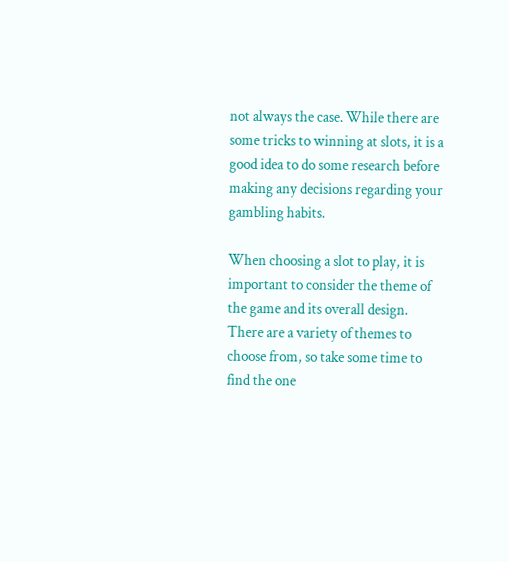not always the case. While there are some tricks to winning at slots, it is a good idea to do some research before making any decisions regarding your gambling habits.

When choosing a slot to play, it is important to consider the theme of the game and its overall design. There are a variety of themes to choose from, so take some time to find the one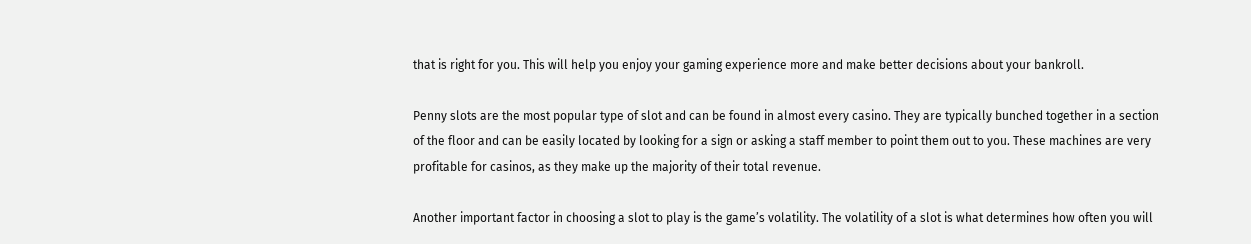that is right for you. This will help you enjoy your gaming experience more and make better decisions about your bankroll.

Penny slots are the most popular type of slot and can be found in almost every casino. They are typically bunched together in a section of the floor and can be easily located by looking for a sign or asking a staff member to point them out to you. These machines are very profitable for casinos, as they make up the majority of their total revenue.

Another important factor in choosing a slot to play is the game’s volatility. The volatility of a slot is what determines how often you will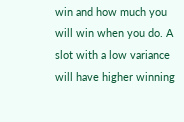win and how much you will win when you do. A slot with a low variance will have higher winning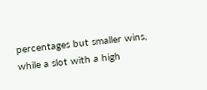percentages but smaller wins, while a slot with a high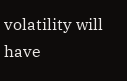volatility will have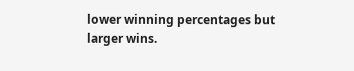lower winning percentages but larger wins.